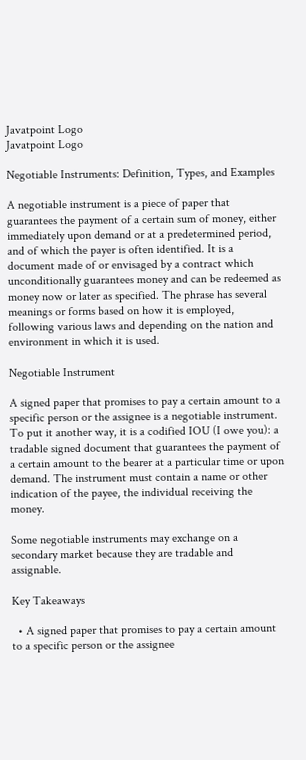Javatpoint Logo
Javatpoint Logo

Negotiable Instruments: Definition, Types, and Examples

A negotiable instrument is a piece of paper that guarantees the payment of a certain sum of money, either immediately upon demand or at a predetermined period, and of which the payer is often identified. It is a document made of or envisaged by a contract which unconditionally guarantees money and can be redeemed as money now or later as specified. The phrase has several meanings or forms based on how it is employed, following various laws and depending on the nation and environment in which it is used.

Negotiable Instrument

A signed paper that promises to pay a certain amount to a specific person or the assignee is a negotiable instrument. To put it another way, it is a codified IOU (I owe you): a tradable signed document that guarantees the payment of a certain amount to the bearer at a particular time or upon demand. The instrument must contain a name or other indication of the payee, the individual receiving the money.

Some negotiable instruments may exchange on a secondary market because they are tradable and assignable.

Key Takeaways

  • A signed paper that promises to pay a certain amount to a specific person or the assignee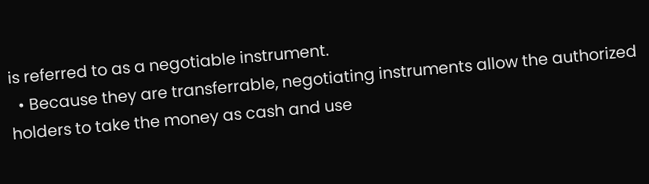is referred to as a negotiable instrument.
  • Because they are transferrable, negotiating instruments allow the authorized holders to take the money as cash and use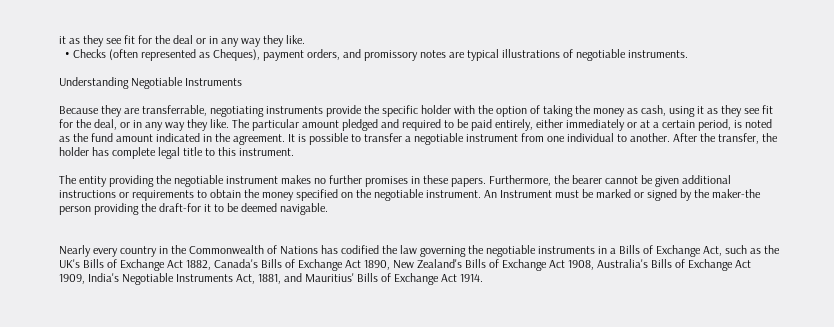it as they see fit for the deal or in any way they like.
  • Checks (often represented as Cheques), payment orders, and promissory notes are typical illustrations of negotiable instruments.

Understanding Negotiable Instruments

Because they are transferrable, negotiating instruments provide the specific holder with the option of taking the money as cash, using it as they see fit for the deal, or in any way they like. The particular amount pledged and required to be paid entirely, either immediately or at a certain period, is noted as the fund amount indicated in the agreement. It is possible to transfer a negotiable instrument from one individual to another. After the transfer, the holder has complete legal title to this instrument.

The entity providing the negotiable instrument makes no further promises in these papers. Furthermore, the bearer cannot be given additional instructions or requirements to obtain the money specified on the negotiable instrument. An Instrument must be marked or signed by the maker-the person providing the draft-for it to be deemed navigable.


Nearly every country in the Commonwealth of Nations has codified the law governing the negotiable instruments in a Bills of Exchange Act, such as the UK's Bills of Exchange Act 1882, Canada's Bills of Exchange Act 1890, New Zealand's Bills of Exchange Act 1908, Australia's Bills of Exchange Act 1909, India's Negotiable Instruments Act, 1881, and Mauritius' Bills of Exchange Act 1914.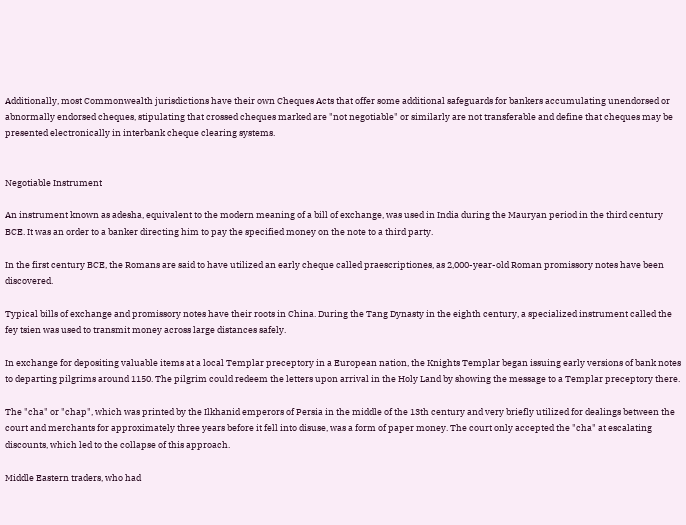Additionally, most Commonwealth jurisdictions have their own Cheques Acts that offer some additional safeguards for bankers accumulating unendorsed or abnormally endorsed cheques, stipulating that crossed cheques marked are "not negotiable" or similarly are not transferable and define that cheques may be presented electronically in interbank cheque clearing systems.


Negotiable Instrument

An instrument known as adesha, equivalent to the modern meaning of a bill of exchange, was used in India during the Mauryan period in the third century BCE. It was an order to a banker directing him to pay the specified money on the note to a third party.

In the first century BCE, the Romans are said to have utilized an early cheque called praescriptiones, as 2,000-year-old Roman promissory notes have been discovered.

Typical bills of exchange and promissory notes have their roots in China. During the Tang Dynasty in the eighth century, a specialized instrument called the fey tsien was used to transmit money across large distances safely.

In exchange for depositing valuable items at a local Templar preceptory in a European nation, the Knights Templar began issuing early versions of bank notes to departing pilgrims around 1150. The pilgrim could redeem the letters upon arrival in the Holy Land by showing the message to a Templar preceptory there.

The "cha" or "chap", which was printed by the Ilkhanid emperors of Persia in the middle of the 13th century and very briefly utilized for dealings between the court and merchants for approximately three years before it fell into disuse, was a form of paper money. The court only accepted the "cha" at escalating discounts, which led to the collapse of this approach.

Middle Eastern traders, who had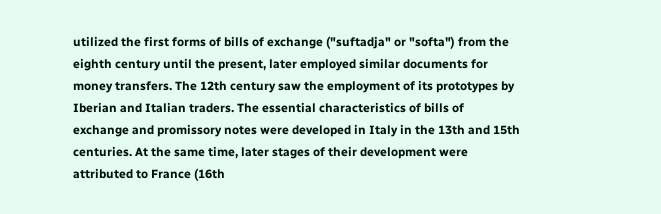utilized the first forms of bills of exchange ("suftadja" or "softa") from the eighth century until the present, later employed similar documents for money transfers. The 12th century saw the employment of its prototypes by Iberian and Italian traders. The essential characteristics of bills of exchange and promissory notes were developed in Italy in the 13th and 15th centuries. At the same time, later stages of their development were attributed to France (16th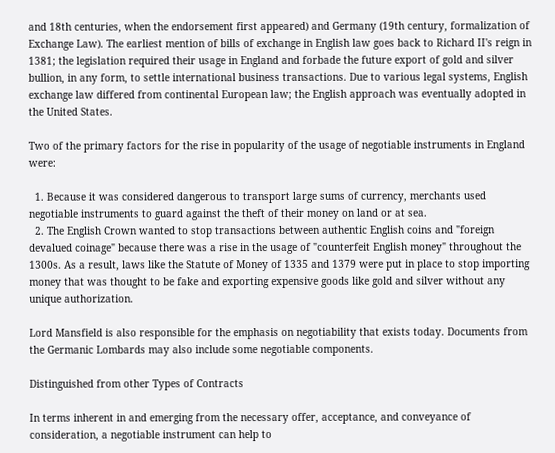and 18th centuries, when the endorsement first appeared) and Germany (19th century, formalization of Exchange Law). The earliest mention of bills of exchange in English law goes back to Richard II's reign in 1381; the legislation required their usage in England and forbade the future export of gold and silver bullion, in any form, to settle international business transactions. Due to various legal systems, English exchange law differed from continental European law; the English approach was eventually adopted in the United States.

Two of the primary factors for the rise in popularity of the usage of negotiable instruments in England were:

  1. Because it was considered dangerous to transport large sums of currency, merchants used negotiable instruments to guard against the theft of their money on land or at sea.
  2. The English Crown wanted to stop transactions between authentic English coins and "foreign devalued coinage" because there was a rise in the usage of "counterfeit English money" throughout the 1300s. As a result, laws like the Statute of Money of 1335 and 1379 were put in place to stop importing money that was thought to be fake and exporting expensive goods like gold and silver without any unique authorization.

Lord Mansfield is also responsible for the emphasis on negotiability that exists today. Documents from the Germanic Lombards may also include some negotiable components.

Distinguished from other Types of Contracts

In terms inherent in and emerging from the necessary offer, acceptance, and conveyance of consideration, a negotiable instrument can help to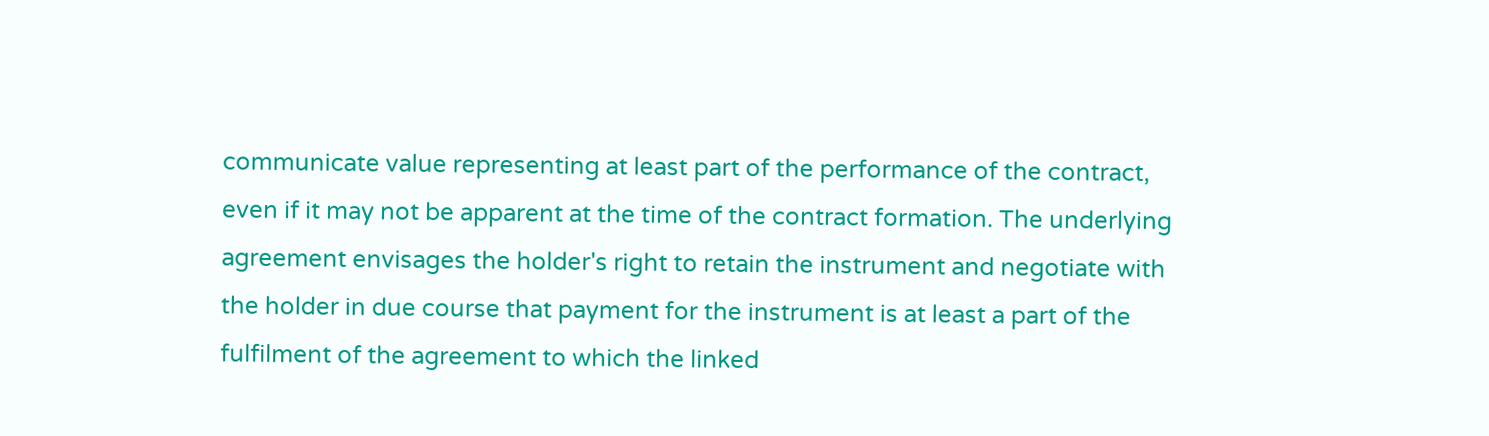communicate value representing at least part of the performance of the contract, even if it may not be apparent at the time of the contract formation. The underlying agreement envisages the holder's right to retain the instrument and negotiate with the holder in due course that payment for the instrument is at least a part of the fulfilment of the agreement to which the linked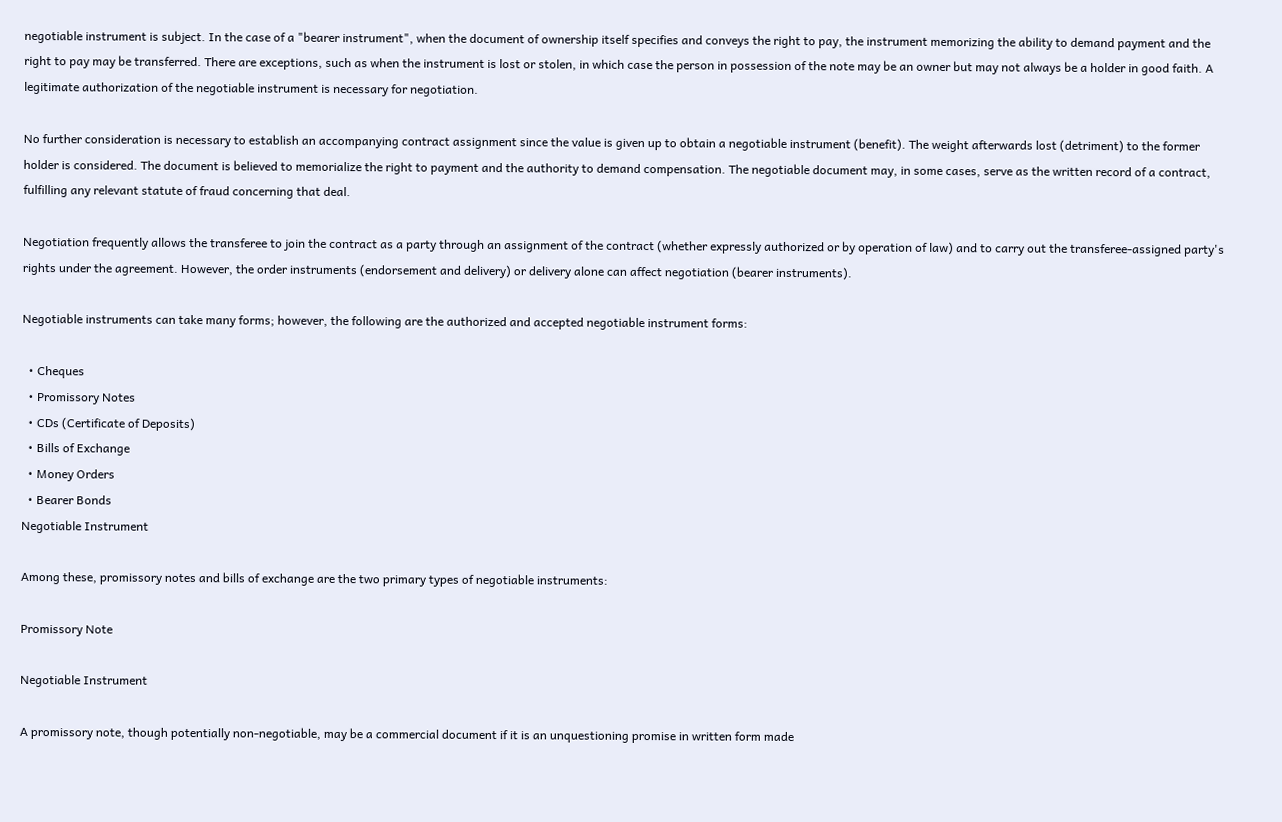negotiable instrument is subject. In the case of a "bearer instrument", when the document of ownership itself specifies and conveys the right to pay, the instrument memorizing the ability to demand payment and the right to pay may be transferred. There are exceptions, such as when the instrument is lost or stolen, in which case the person in possession of the note may be an owner but may not always be a holder in good faith. A legitimate authorization of the negotiable instrument is necessary for negotiation.

No further consideration is necessary to establish an accompanying contract assignment since the value is given up to obtain a negotiable instrument (benefit). The weight afterwards lost (detriment) to the former holder is considered. The document is believed to memorialize the right to payment and the authority to demand compensation. The negotiable document may, in some cases, serve as the written record of a contract, fulfilling any relevant statute of fraud concerning that deal.

Negotiation frequently allows the transferee to join the contract as a party through an assignment of the contract (whether expressly authorized or by operation of law) and to carry out the transferee-assigned party's rights under the agreement. However, the order instruments (endorsement and delivery) or delivery alone can affect negotiation (bearer instruments).

Negotiable instruments can take many forms; however, the following are the authorized and accepted negotiable instrument forms:

  • Cheques
  • Promissory Notes
  • CDs (Certificate of Deposits)
  • Bills of Exchange
  • Money Orders
  • Bearer Bonds
Negotiable Instrument

Among these, promissory notes and bills of exchange are the two primary types of negotiable instruments:

Promissory Note

Negotiable Instrument

A promissory note, though potentially non-negotiable, may be a commercial document if it is an unquestioning promise in written form made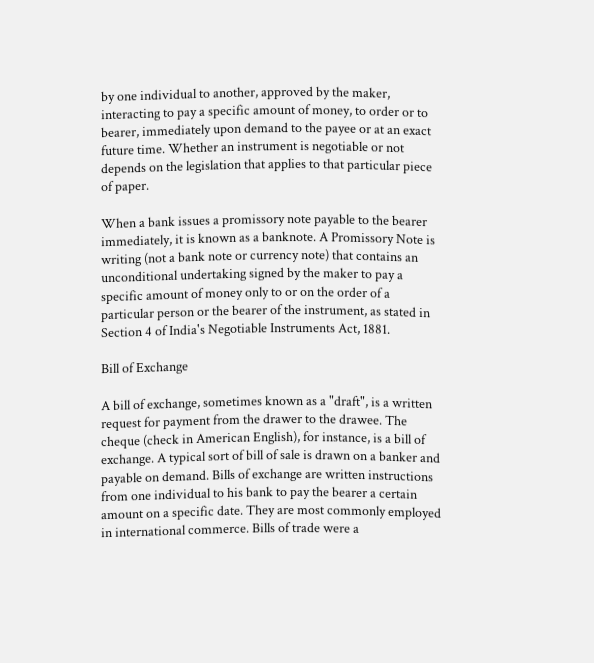by one individual to another, approved by the maker, interacting to pay a specific amount of money, to order or to bearer, immediately upon demand to the payee or at an exact future time. Whether an instrument is negotiable or not depends on the legislation that applies to that particular piece of paper.

When a bank issues a promissory note payable to the bearer immediately, it is known as a banknote. A Promissory Note is writing (not a bank note or currency note) that contains an unconditional undertaking signed by the maker to pay a specific amount of money only to or on the order of a particular person or the bearer of the instrument, as stated in Section 4 of India's Negotiable Instruments Act, 1881.

Bill of Exchange

A bill of exchange, sometimes known as a "draft", is a written request for payment from the drawer to the drawee. The cheque (check in American English), for instance, is a bill of exchange. A typical sort of bill of sale is drawn on a banker and payable on demand. Bills of exchange are written instructions from one individual to his bank to pay the bearer a certain amount on a specific date. They are most commonly employed in international commerce. Bills of trade were a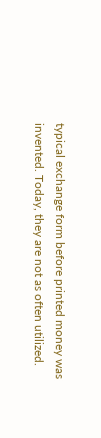typical exchange form before printed money was invented. Today, they are not as often utilized.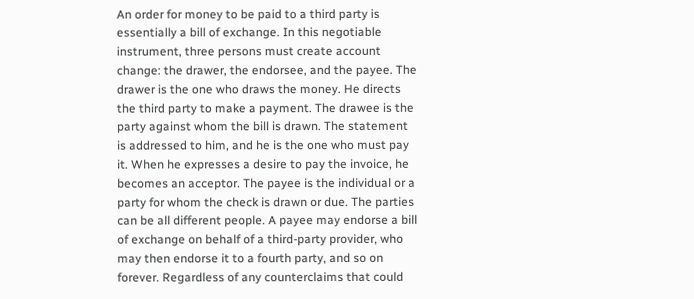An order for money to be paid to a third party is essentially a bill of exchange. In this negotiable instrument, three persons must create account change: the drawer, the endorsee, and the payee. The drawer is the one who draws the money. He directs the third party to make a payment. The drawee is the party against whom the bill is drawn. The statement is addressed to him, and he is the one who must pay it. When he expresses a desire to pay the invoice, he becomes an acceptor. The payee is the individual or a party for whom the check is drawn or due. The parties can be all different people. A payee may endorse a bill of exchange on behalf of a third-party provider, who may then endorse it to a fourth party, and so on forever. Regardless of any counterclaims that could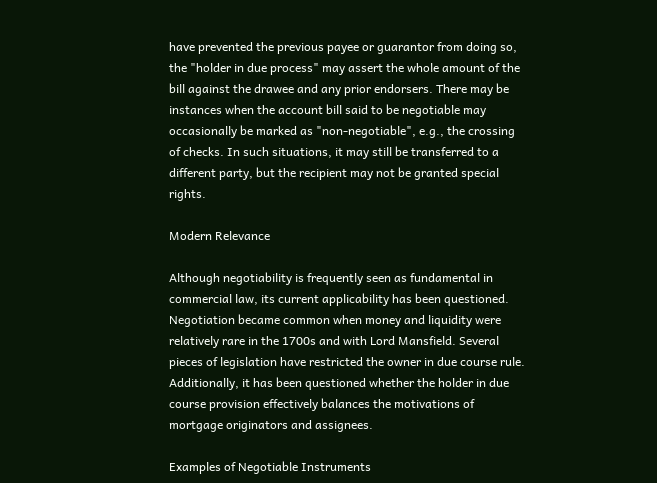have prevented the previous payee or guarantor from doing so, the "holder in due process" may assert the whole amount of the bill against the drawee and any prior endorsers. There may be instances when the account bill said to be negotiable may occasionally be marked as "non-negotiable", e.g., the crossing of checks. In such situations, it may still be transferred to a different party, but the recipient may not be granted special rights.

Modern Relevance

Although negotiability is frequently seen as fundamental in commercial law, its current applicability has been questioned. Negotiation became common when money and liquidity were relatively rare in the 1700s and with Lord Mansfield. Several pieces of legislation have restricted the owner in due course rule. Additionally, it has been questioned whether the holder in due course provision effectively balances the motivations of mortgage originators and assignees.

Examples of Negotiable Instruments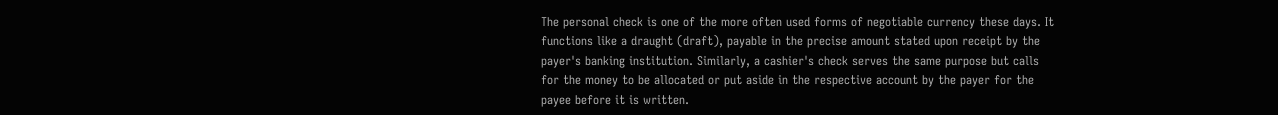The personal check is one of the more often used forms of negotiable currency these days. It functions like a draught (draft), payable in the precise amount stated upon receipt by the payer's banking institution. Similarly, a cashier's check serves the same purpose but calls for the money to be allocated or put aside in the respective account by the payer for the payee before it is written.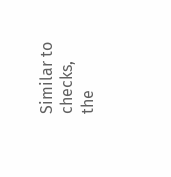Similar to checks, the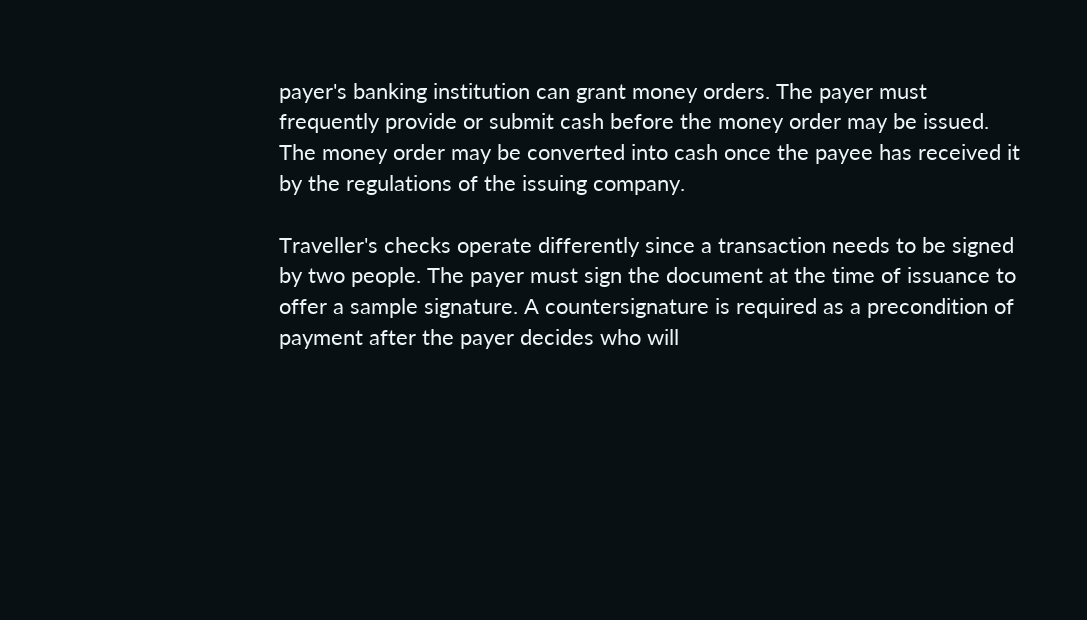payer's banking institution can grant money orders. The payer must frequently provide or submit cash before the money order may be issued. The money order may be converted into cash once the payee has received it by the regulations of the issuing company.

Traveller's checks operate differently since a transaction needs to be signed by two people. The payer must sign the document at the time of issuance to offer a sample signature. A countersignature is required as a precondition of payment after the payer decides who will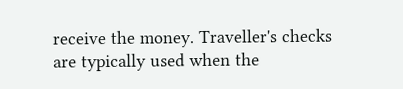receive the money. Traveller's checks are typically used when the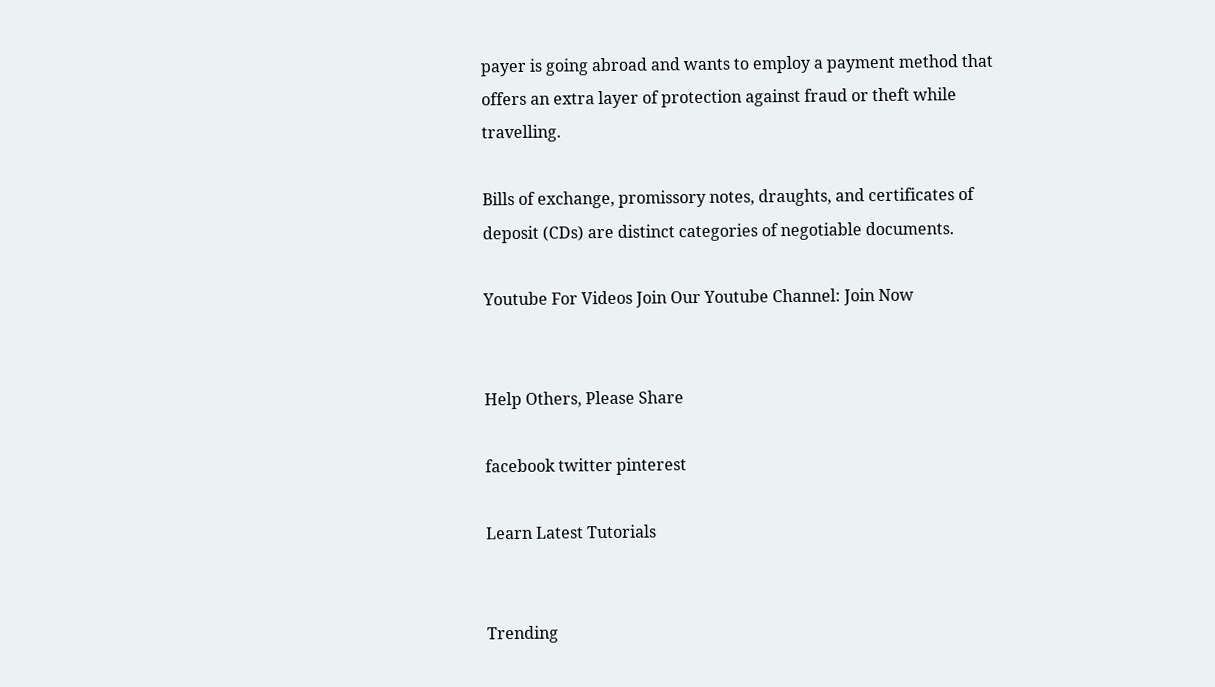payer is going abroad and wants to employ a payment method that offers an extra layer of protection against fraud or theft while travelling.

Bills of exchange, promissory notes, draughts, and certificates of deposit (CDs) are distinct categories of negotiable documents.

Youtube For Videos Join Our Youtube Channel: Join Now


Help Others, Please Share

facebook twitter pinterest

Learn Latest Tutorials


Trending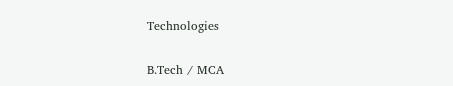Technologies

B.Tech / MCA